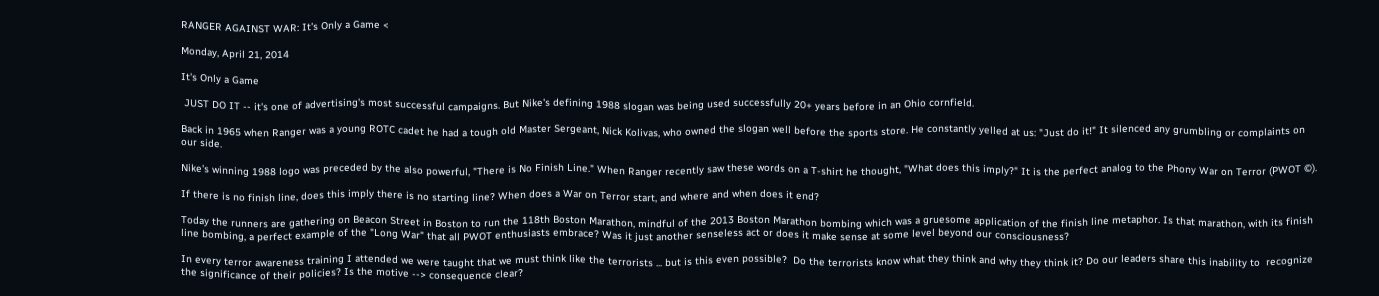RANGER AGAINST WAR: It's Only a Game <

Monday, April 21, 2014

It's Only a Game

 JUST DO IT -- it's one of advertising's most successful campaigns. But Nike's defining 1988 slogan was being used successfully 20+ years before in an Ohio cornfield.

Back in 1965 when Ranger was a young ROTC cadet he had a tough old Master Sergeant, Nick Kolivas, who owned the slogan well before the sports store. He constantly yelled at us: "Just do it!" It silenced any grumbling or complaints on our side.

Nike's winning 1988 logo was preceded by the also powerful, "There is No Finish Line." When Ranger recently saw these words on a T-shirt he thought, "What does this imply?" It is the perfect analog to the Phony War on Terror (PWOT ©).

If there is no finish line, does this imply there is no starting line? When does a War on Terror start, and where and when does it end?

Today the runners are gathering on Beacon Street in Boston to run the 118th Boston Marathon, mindful of the 2013 Boston Marathon bombing which was a gruesome application of the finish line metaphor. Is that marathon, with its finish line bombing, a perfect example of the "Long War" that all PWOT enthusiasts embrace? Was it just another senseless act or does it make sense at some level beyond our consciousness?

In every terror awareness training I attended we were taught that we must think like the terrorists ... but is this even possible?  Do the terrorists know what they think and why they think it? Do our leaders share this inability to  recognize the significance of their policies? Is the motive --> consequence clear?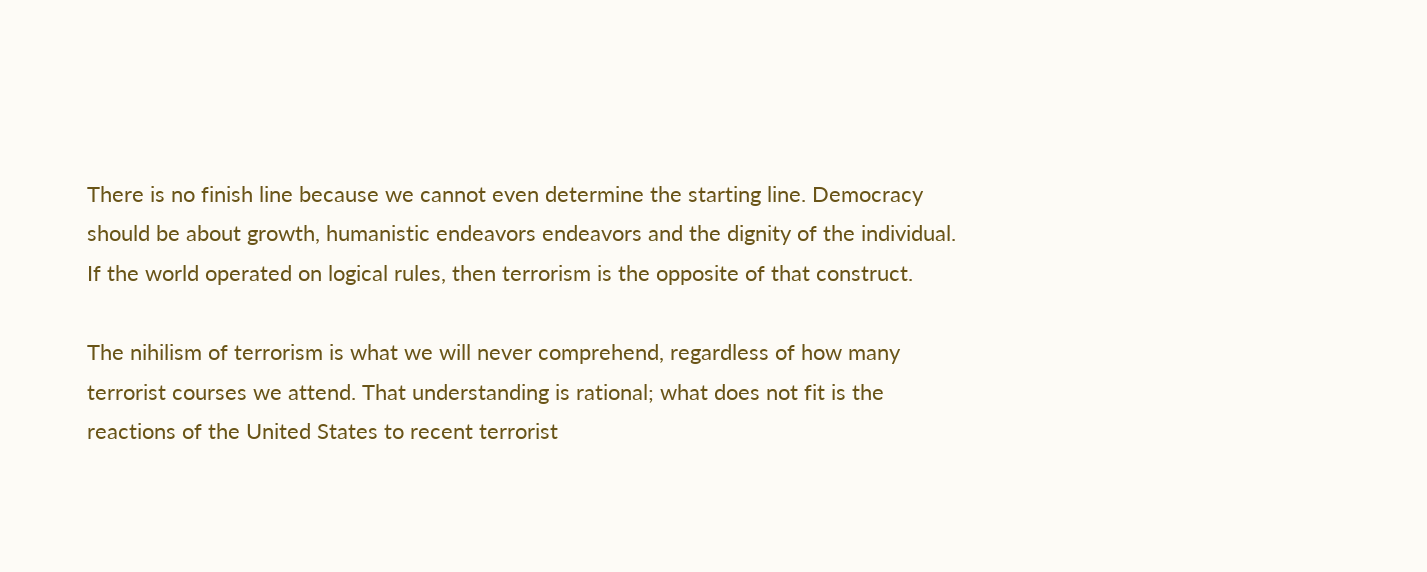There is no finish line because we cannot even determine the starting line. Democracy should be about growth, humanistic endeavors endeavors and the dignity of the individual. If the world operated on logical rules, then terrorism is the opposite of that construct.

The nihilism of terrorism is what we will never comprehend, regardless of how many terrorist courses we attend. That understanding is rational; what does not fit is the reactions of the United States to recent terrorist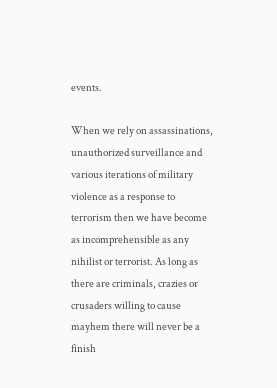events.

When we rely on assassinations, unauthorized surveillance and various iterations of military violence as a response to terrorism then we have become as incomprehensible as any nihilist or terrorist. As long as there are criminals, crazies or crusaders willing to cause mayhem there will never be a finish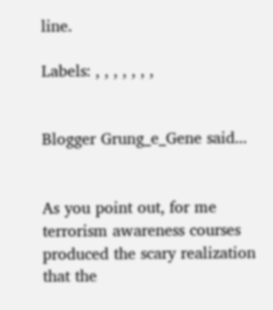line.

Labels: , , , , , , ,


Blogger Grung_e_Gene said...


As you point out, for me terrorism awareness courses produced the scary realization that the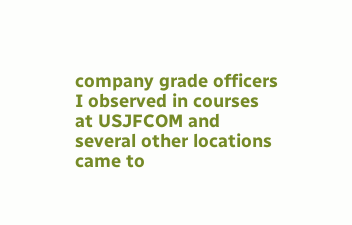company grade officers I observed in courses at USJFCOM and several other locations came to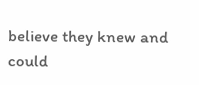believe they knew and could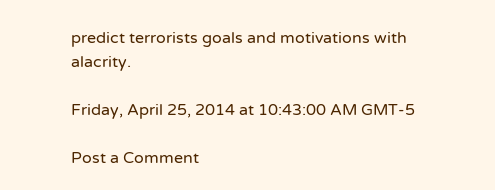predict terrorists goals and motivations with alacrity.

Friday, April 25, 2014 at 10:43:00 AM GMT-5

Post a Comment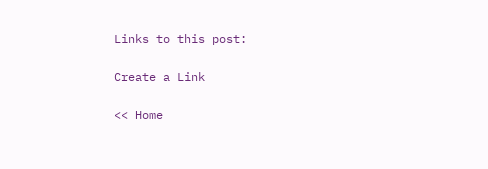Links to this post:

Create a Link

<< Home